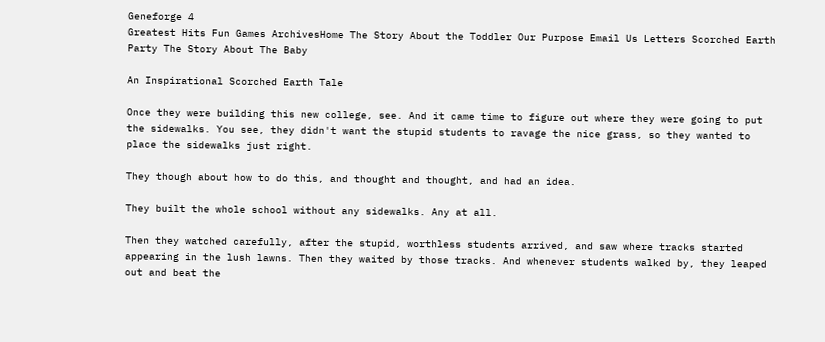Geneforge 4
Greatest Hits Fun Games ArchivesHome The Story About the Toddler Our Purpose Email Us Letters Scorched Earth Party The Story About The Baby

An Inspirational Scorched Earth Tale

Once they were building this new college, see. And it came time to figure out where they were going to put the sidewalks. You see, they didn't want the stupid students to ravage the nice grass, so they wanted to place the sidewalks just right.

They though about how to do this, and thought and thought, and had an idea.

They built the whole school without any sidewalks. Any at all.

Then they watched carefully, after the stupid, worthless students arrived, and saw where tracks started appearing in the lush lawns. Then they waited by those tracks. And whenever students walked by, they leaped out and beat the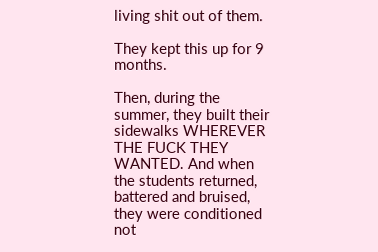living shit out of them.

They kept this up for 9 months.

Then, during the summer, they built their sidewalks WHEREVER THE FUCK THEY WANTED. And when the students returned, battered and bruised, they were conditioned not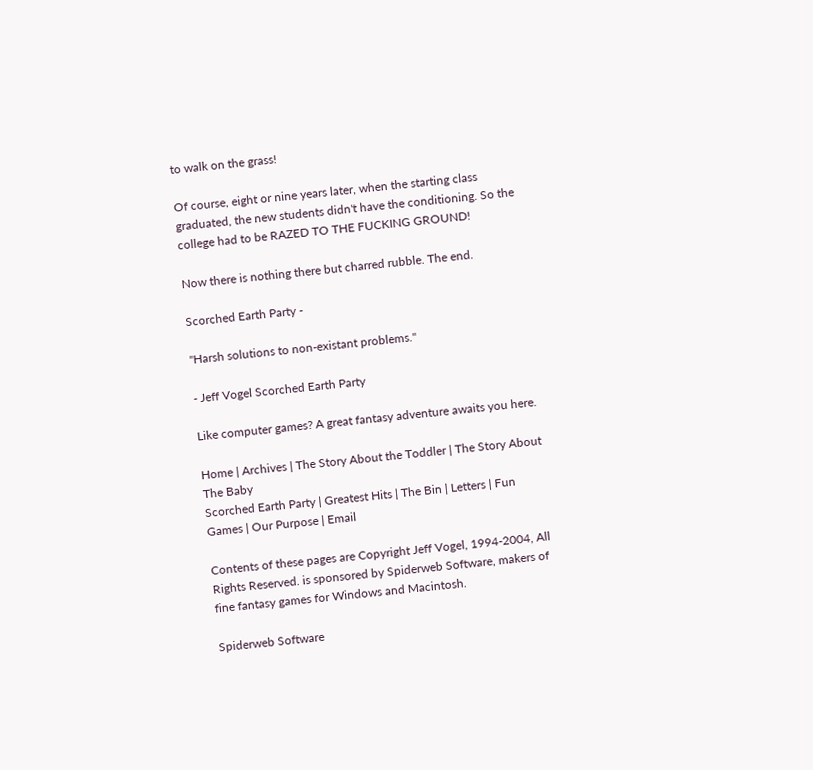to walk on the grass!

Of course, eight or nine years later, when the starting class graduated, the new students didn't have the conditioning. So the college had to be RAZED TO THE FUCKING GROUND!

Now there is nothing there but charred rubble. The end.

Scorched Earth Party -

"Harsh solutions to non-existant problems."

- Jeff Vogel Scorched Earth Party

Like computer games? A great fantasy adventure awaits you here.

Home | Archives | The Story About the Toddler | The Story About The Baby
Scorched Earth Party | Greatest Hits | The Bin | Letters | Fun Games | Our Purpose | Email

Contents of these pages are Copyright Jeff Vogel, 1994-2004, All Rights Reserved. is sponsored by Spiderweb Software, makers of fine fantasy games for Windows and Macintosh.

Spiderweb Software